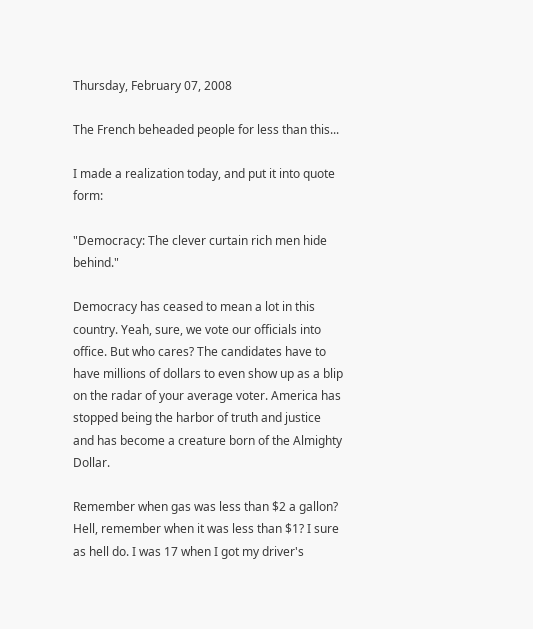Thursday, February 07, 2008

The French beheaded people for less than this...

I made a realization today, and put it into quote form:

"Democracy: The clever curtain rich men hide behind."

Democracy has ceased to mean a lot in this country. Yeah, sure, we vote our officials into office. But who cares? The candidates have to have millions of dollars to even show up as a blip on the radar of your average voter. America has stopped being the harbor of truth and justice and has become a creature born of the Almighty Dollar.

Remember when gas was less than $2 a gallon? Hell, remember when it was less than $1? I sure as hell do. I was 17 when I got my driver's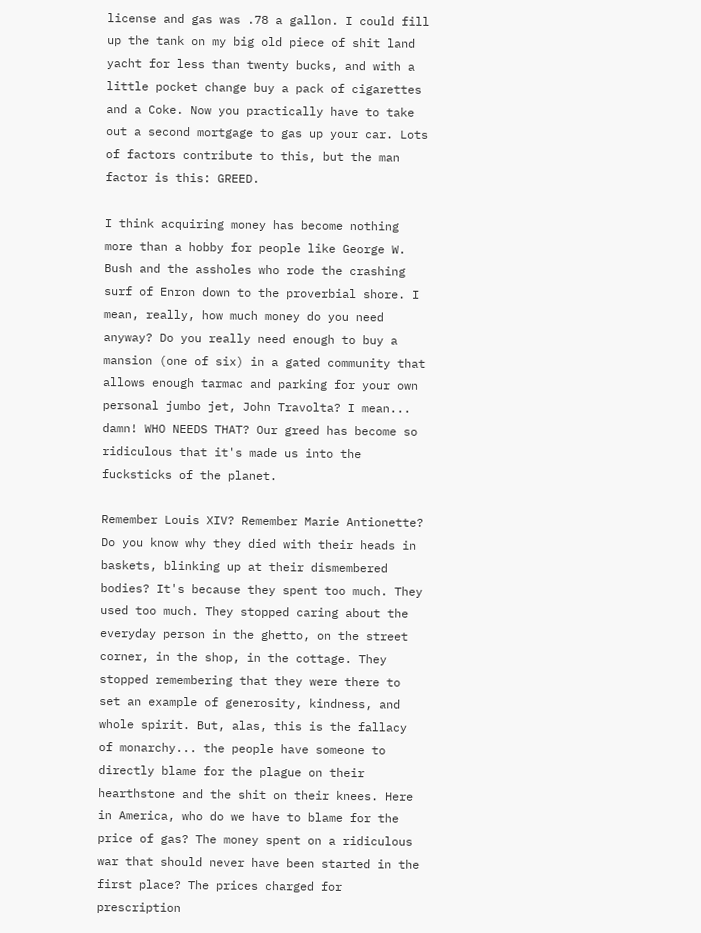license and gas was .78 a gallon. I could fill up the tank on my big old piece of shit land yacht for less than twenty bucks, and with a little pocket change buy a pack of cigarettes and a Coke. Now you practically have to take out a second mortgage to gas up your car. Lots of factors contribute to this, but the man factor is this: GREED.

I think acquiring money has become nothing more than a hobby for people like George W. Bush and the assholes who rode the crashing surf of Enron down to the proverbial shore. I mean, really, how much money do you need anyway? Do you really need enough to buy a mansion (one of six) in a gated community that allows enough tarmac and parking for your own personal jumbo jet, John Travolta? I mean... damn! WHO NEEDS THAT? Our greed has become so ridiculous that it's made us into the fucksticks of the planet.

Remember Louis XIV? Remember Marie Antionette? Do you know why they died with their heads in baskets, blinking up at their dismembered bodies? It's because they spent too much. They used too much. They stopped caring about the everyday person in the ghetto, on the street corner, in the shop, in the cottage. They stopped remembering that they were there to set an example of generosity, kindness, and whole spirit. But, alas, this is the fallacy of monarchy... the people have someone to directly blame for the plague on their hearthstone and the shit on their knees. Here in America, who do we have to blame for the price of gas? The money spent on a ridiculous war that should never have been started in the first place? The prices charged for prescription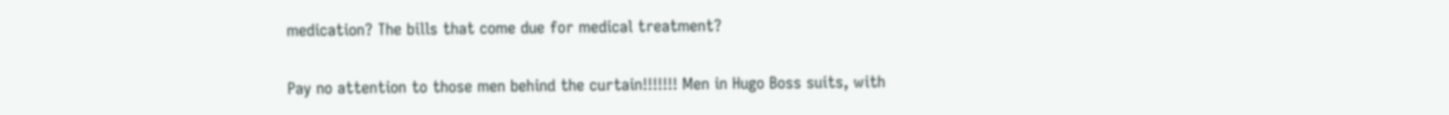medication? The bills that come due for medical treatment?

Pay no attention to those men behind the curtain!!!!!!! Men in Hugo Boss suits, with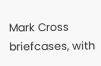Mark Cross briefcases, with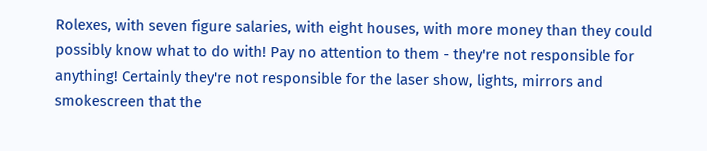Rolexes, with seven figure salaries, with eight houses, with more money than they could possibly know what to do with! Pay no attention to them - they're not responsible for anything! Certainly they're not responsible for the laser show, lights, mirrors and smokescreen that the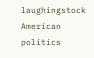laughingstock American politics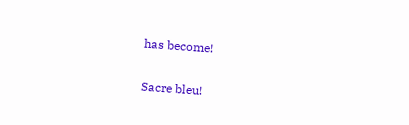has become!

Sacre bleu!